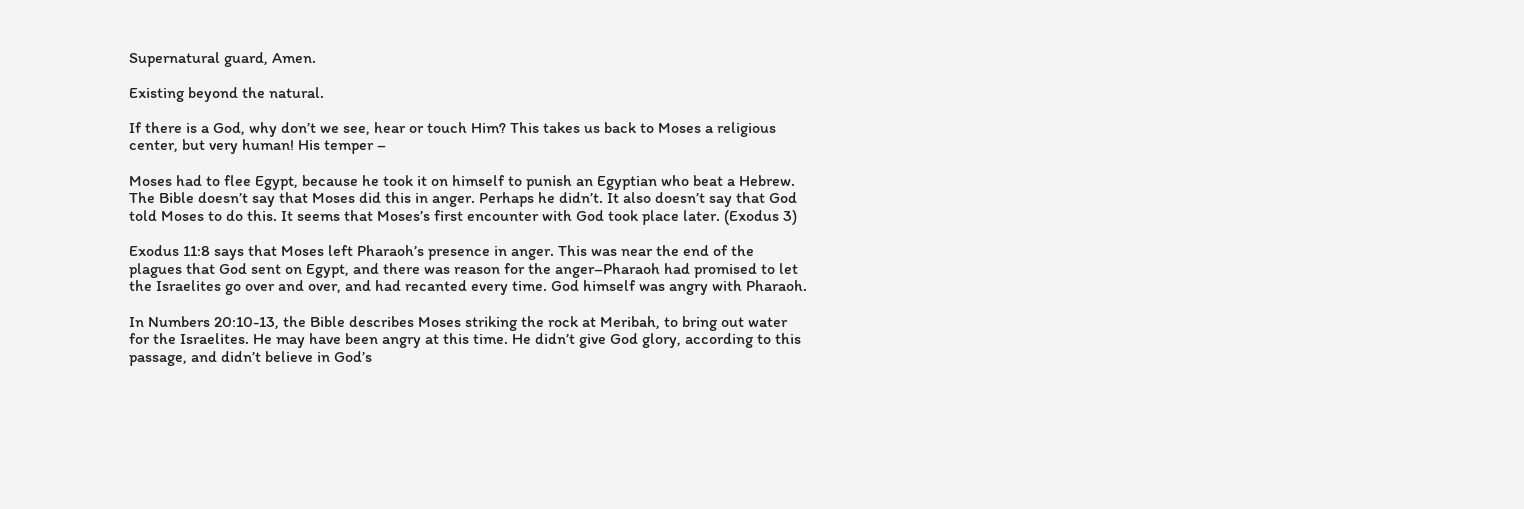Supernatural guard, Amen.

Existing beyond the natural.

If there is a God, why don’t we see, hear or touch Him? This takes us back to Moses a religious center, but very human! His temper –

Moses had to flee Egypt, because he took it on himself to punish an Egyptian who beat a Hebrew. The Bible doesn’t say that Moses did this in anger. Perhaps he didn’t. It also doesn’t say that God told Moses to do this. It seems that Moses’s first encounter with God took place later. (Exodus 3)

Exodus 11:8 says that Moses left Pharaoh’s presence in anger. This was near the end of the plagues that God sent on Egypt, and there was reason for the anger–Pharaoh had promised to let the Israelites go over and over, and had recanted every time. God himself was angry with Pharaoh.

In Numbers 20:10-13, the Bible describes Moses striking the rock at Meribah, to bring out water for the Israelites. He may have been angry at this time. He didn’t give God glory, according to this passage, and didn’t believe in God’s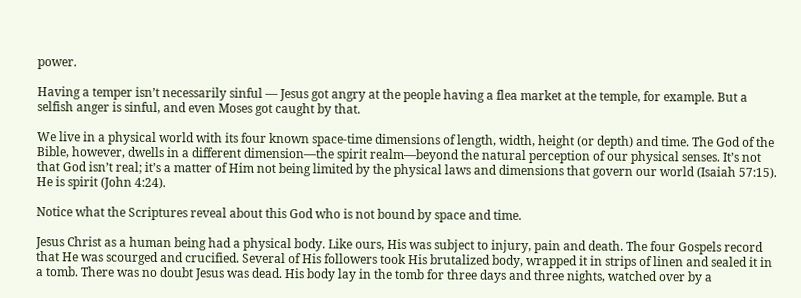power.

Having a temper isn’t necessarily sinful — Jesus got angry at the people having a flea market at the temple, for example. But a selfish anger is sinful, and even Moses got caught by that.

We live in a physical world with its four known space-time dimensions of length, width, height (or depth) and time. The God of the Bible, however, dwells in a different dimension—the spirit realm—beyond the natural perception of our physical senses. It’s not that God isn’t real; it’s a matter of Him not being limited by the physical laws and dimensions that govern our world (Isaiah 57:15). He is spirit (John 4:24).

Notice what the Scriptures reveal about this God who is not bound by space and time.

Jesus Christ as a human being had a physical body. Like ours, His was subject to injury, pain and death. The four Gospels record that He was scourged and crucified. Several of His followers took His brutalized body, wrapped it in strips of linen and sealed it in a tomb. There was no doubt Jesus was dead. His body lay in the tomb for three days and three nights, watched over by a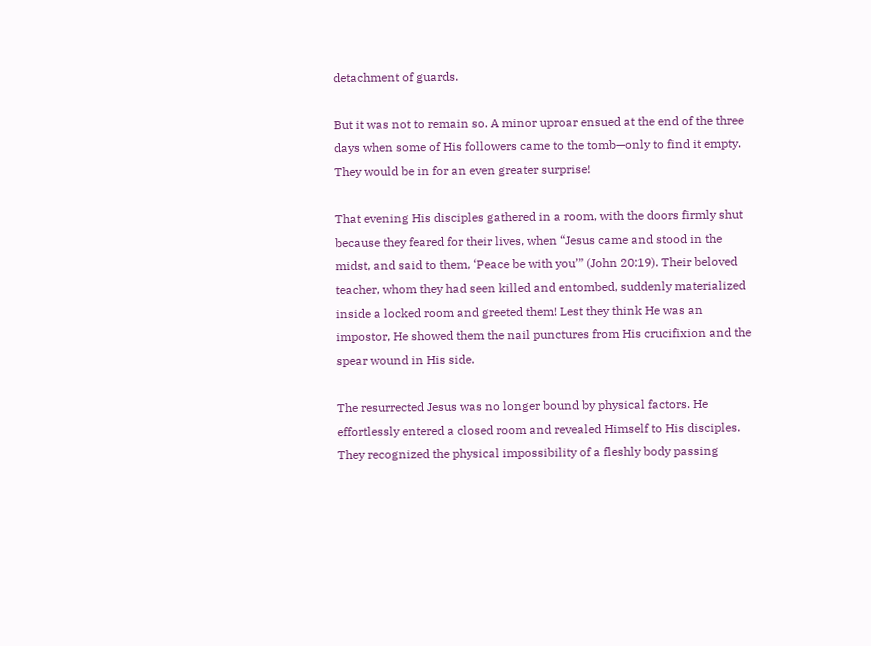detachment of guards.

But it was not to remain so. A minor uproar ensued at the end of the three days when some of His followers came to the tomb—only to find it empty. They would be in for an even greater surprise!

That evening His disciples gathered in a room, with the doors firmly shut because they feared for their lives, when “Jesus came and stood in the midst, and said to them, ‘Peace be with you’” (John 20:19). Their beloved teacher, whom they had seen killed and entombed, suddenly materialized inside a locked room and greeted them! Lest they think He was an impostor, He showed them the nail punctures from His crucifixion and the spear wound in His side.

The resurrected Jesus was no longer bound by physical factors. He effortlessly entered a closed room and revealed Himself to His disciples. They recognized the physical impossibility of a fleshly body passing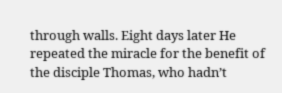through walls. Eight days later He repeated the miracle for the benefit of the disciple Thomas, who hadn’t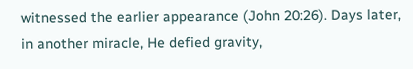witnessed the earlier appearance (John 20:26). Days later, in another miracle, He defied gravity,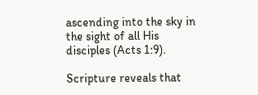ascending into the sky in the sight of all His disciples (Acts 1:9).

Scripture reveals that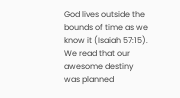God lives outside the bounds of time as we know it (Isaiah 57:15). We read that our awesome destiny was planned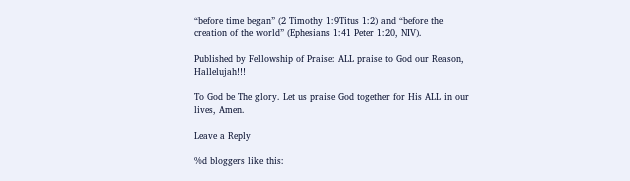“before time began” (2 Timothy 1:9Titus 1:2) and “before the creation of the world” (Ephesians 1:41 Peter 1:20, NIV).

Published by Fellowship of Praise: ALL praise to God our Reason, Hallelujah!!!

To God be The glory. Let us praise God together for His ALL in our lives, Amen.

Leave a Reply

%d bloggers like this: